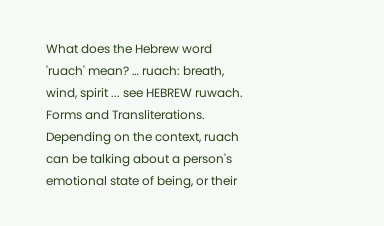What does the Hebrew word 'ruach' mean? … ruach: breath, wind, spirit ... see HEBREW ruwach. Forms and Transliterations. Depending on the context, ruach can be talking about a person's emotional state of being, or their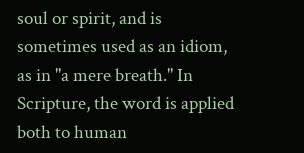soul or spirit, and is sometimes used as an idiom, as in "a mere breath." In Scripture, the word is applied both to human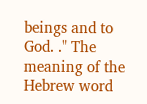beings and to God. ." The meaning of the Hebrew word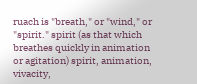ruach is "breath," or "wind," or "spirit." spirit (as that which breathes quickly in animation or agitation) spirit, animation, vivacity,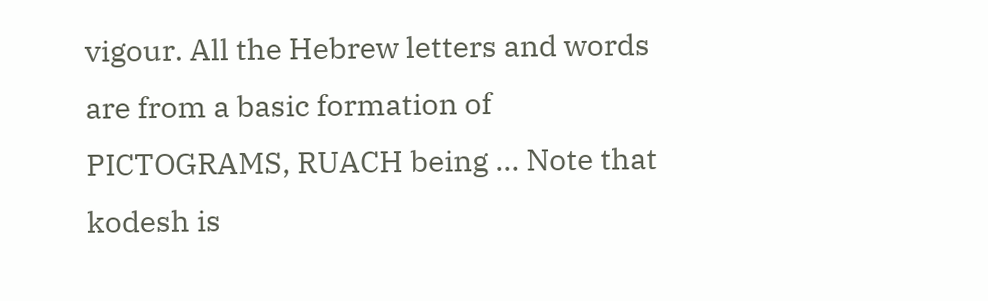vigour. All the Hebrew letters and words are from a basic formation of PICTOGRAMS, RUACH being … Note that kodesh is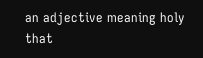an adjective meaning holy that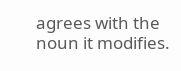agrees with the noun it modifies.